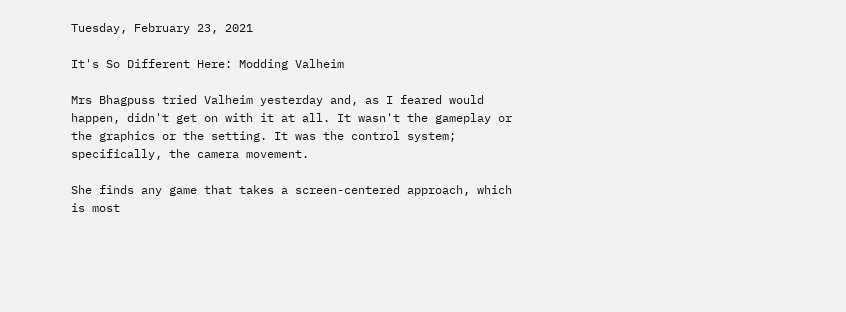Tuesday, February 23, 2021

It's So Different Here: Modding Valheim

Mrs Bhagpuss tried Valheim yesterday and, as I feared would happen, didn't get on with it at all. It wasn't the gameplay or the graphics or the setting. It was the control system; specifically, the camera movement.

She finds any game that takes a screen-centered approach, which is most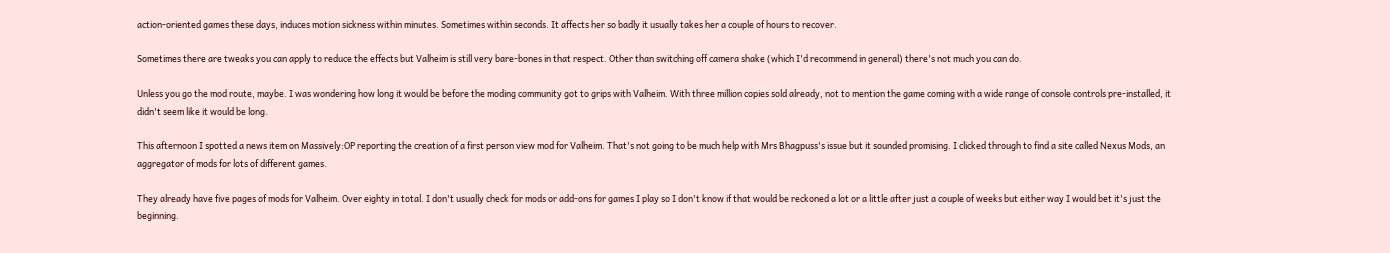action-oriented games these days, induces motion sickness within minutes. Sometimes within seconds. It affects her so badly it usually takes her a couple of hours to recover.

Sometimes there are tweaks you can apply to reduce the effects but Valheim is still very bare-bones in that respect. Other than switching off camera shake (which I'd recommend in general) there's not much you can do.

Unless you go the mod route, maybe. I was wondering how long it would be before the moding community got to grips with Valheim. With three million copies sold already, not to mention the game coming with a wide range of console controls pre-installed, it didn't seem like it would be long.

This afternoon I spotted a news item on Massively:OP reporting the creation of a first person view mod for Valheim. That's not going to be much help with Mrs Bhagpuss's issue but it sounded promising. I clicked through to find a site called Nexus Mods, an aggregator of mods for lots of different games.

They already have five pages of mods for Valheim. Over eighty in total. I don't usually check for mods or add-ons for games I play so I don't know if that would be reckoned a lot or a little after just a couple of weeks but either way I would bet it's just the beginning.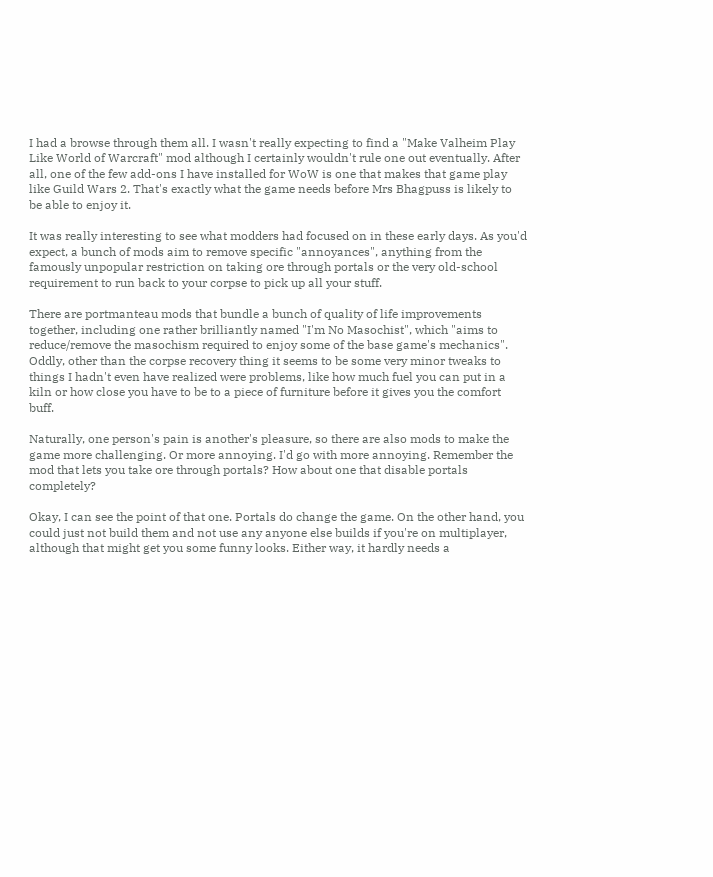I had a browse through them all. I wasn't really expecting to find a "Make Valheim Play Like World of Warcraft" mod although I certainly wouldn't rule one out eventually. After all, one of the few add-ons I have installed for WoW is one that makes that game play like Guild Wars 2. That's exactly what the game needs before Mrs Bhagpuss is likely to be able to enjoy it.

It was really interesting to see what modders had focused on in these early days. As you'd expect, a bunch of mods aim to remove specific "annoyances", anything from the famously unpopular restriction on taking ore through portals or the very old-school requirement to run back to your corpse to pick up all your stuff.

There are portmanteau mods that bundle a bunch of quality of life improvements together, including one rather brilliantly named "I'm No Masochist", which "aims to reduce/remove the masochism required to enjoy some of the base game's mechanics". Oddly, other than the corpse recovery thing it seems to be some very minor tweaks to things I hadn't even have realized were problems, like how much fuel you can put in a kiln or how close you have to be to a piece of furniture before it gives you the comfort buff.

Naturally, one person's pain is another's pleasure, so there are also mods to make the game more challenging. Or more annoying. I'd go with more annoying. Remember the mod that lets you take ore through portals? How about one that disable portals completely?

Okay, I can see the point of that one. Portals do change the game. On the other hand, you could just not build them and not use any anyone else builds if you're on multiplayer, although that might get you some funny looks. Either way, it hardly needs a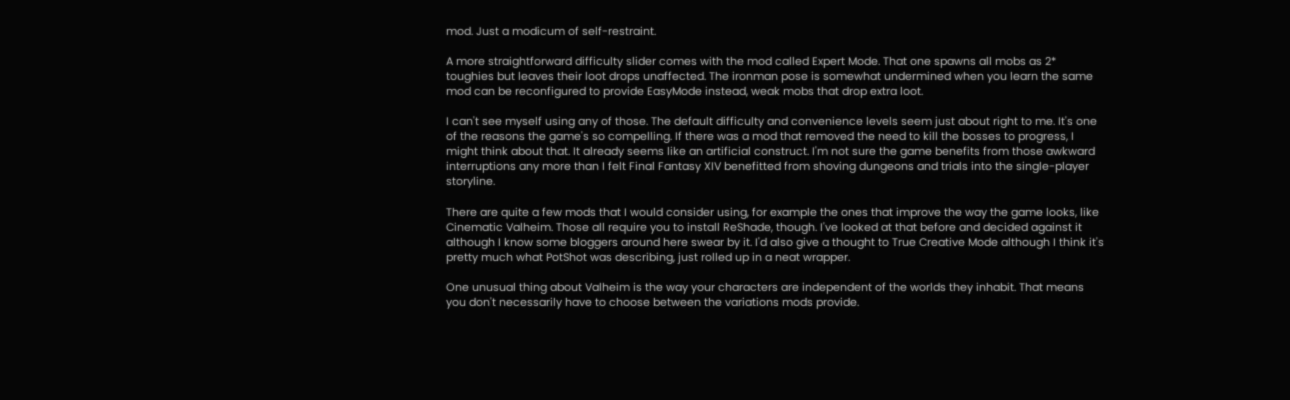mod. Just a modicum of self-restraint.

A more straightforward difficulty slider comes with the mod called Expert Mode. That one spawns all mobs as 2* toughies but leaves their loot drops unaffected. The ironman pose is somewhat undermined when you learn the same mod can be reconfigured to provide EasyMode instead, weak mobs that drop extra loot.

I can't see myself using any of those. The default difficulty and convenience levels seem just about right to me. It's one of the reasons the game's so compelling. If there was a mod that removed the need to kill the bosses to progress, I might think about that. It already seems like an artificial construct. I'm not sure the game benefits from those awkward interruptions any more than I felt Final Fantasy XIV benefitted from shoving dungeons and trials into the single-player storyline.

There are quite a few mods that I would consider using, for example the ones that improve the way the game looks, like Cinematic Valheim. Those all require you to install ReShade, though. I've looked at that before and decided against it although I know some bloggers around here swear by it. I'd also give a thought to True Creative Mode although I think it's pretty much what PotShot was describing, just rolled up in a neat wrapper.

One unusual thing about Valheim is the way your characters are independent of the worlds they inhabit. That means you don't necessarily have to choose between the variations mods provide.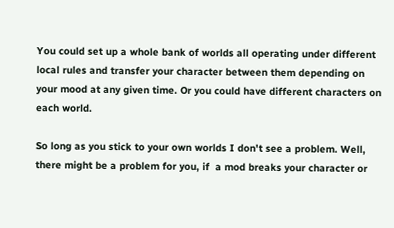You could set up a whole bank of worlds all operating under different local rules and transfer your character between them depending on your mood at any given time. Or you could have different characters on each world.

So long as you stick to your own worlds I don't see a problem. Well, there might be a problem for you, if  a mod breaks your character or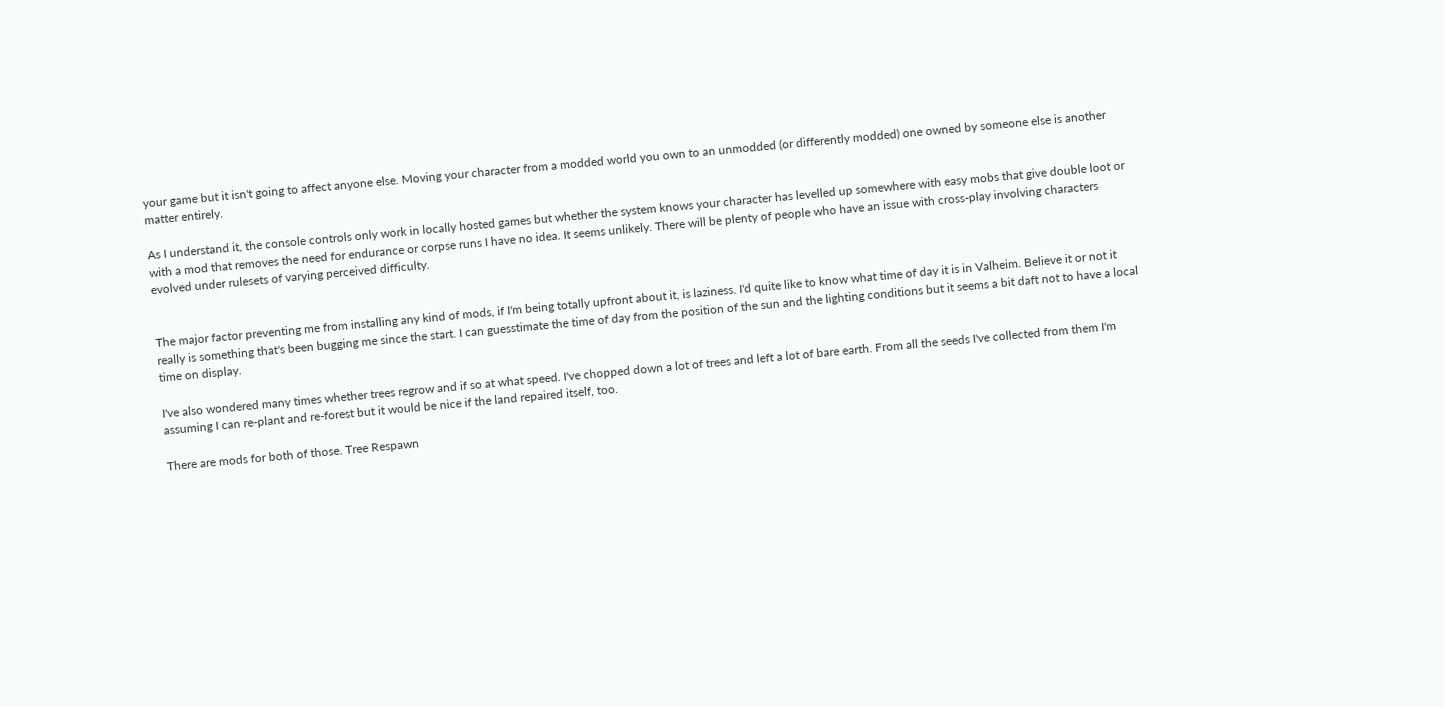your game but it isn't going to affect anyone else. Moving your character from a modded world you own to an unmodded (or differently modded) one owned by someone else is another matter entirely.

As I understand it, the console controls only work in locally hosted games but whether the system knows your character has levelled up somewhere with easy mobs that give double loot or with a mod that removes the need for endurance or corpse runs I have no idea. It seems unlikely. There will be plenty of people who have an issue with cross-play involving characters evolved under rulesets of varying perceived difficulty.


The major factor preventing me from installing any kind of mods, if I'm being totally upfront about it, is laziness. I'd quite like to know what time of day it is in Valheim. Believe it or not it really is something that's been bugging me since the start. I can guesstimate the time of day from the position of the sun and the lighting conditions but it seems a bit daft not to have a local time on display.

I've also wondered many times whether trees regrow and if so at what speed. I've chopped down a lot of trees and left a lot of bare earth. From all the seeds I've collected from them I'm assuming I can re-plant and re-forest but it would be nice if the land repaired itself, too.

There are mods for both of those. Tree Respawn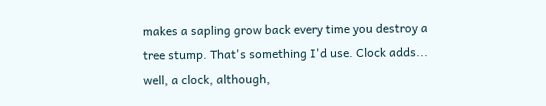makes a sapling grow back every time you destroy a tree stump. That's something I'd use. Clock adds... well, a clock, although,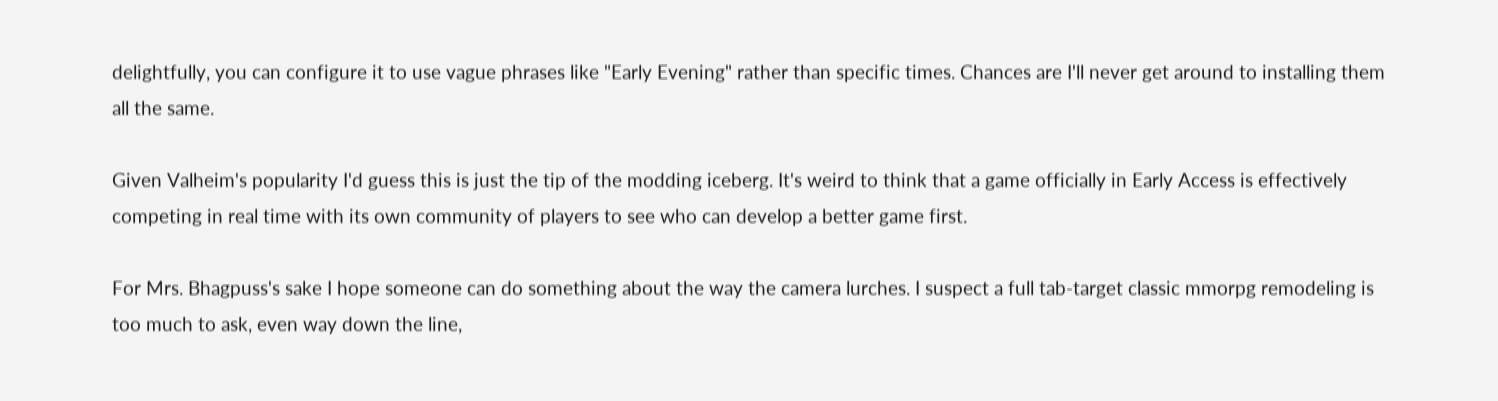delightfully, you can configure it to use vague phrases like "Early Evening" rather than specific times. Chances are I'll never get around to installing them all the same.

Given Valheim's popularity I'd guess this is just the tip of the modding iceberg. It's weird to think that a game officially in Early Access is effectively competing in real time with its own community of players to see who can develop a better game first.

For Mrs. Bhagpuss's sake I hope someone can do something about the way the camera lurches. I suspect a full tab-target classic mmorpg remodeling is too much to ask, even way down the line,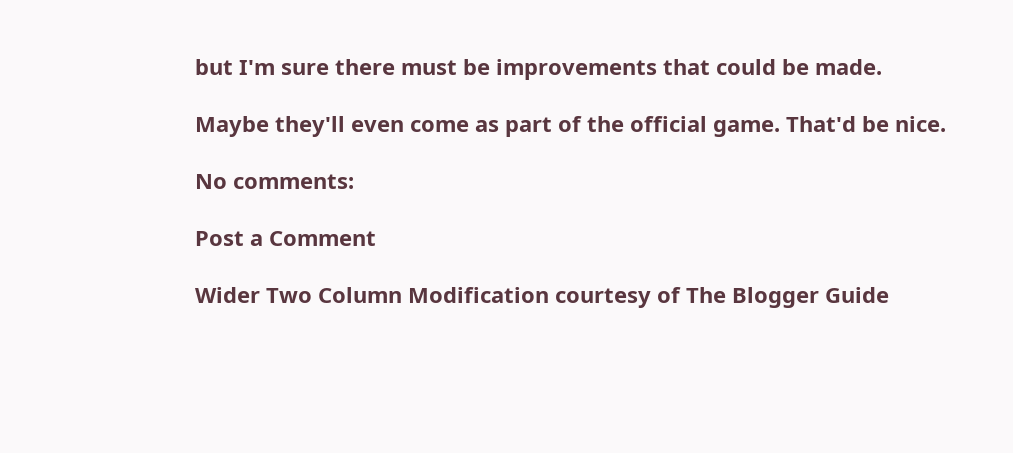but I'm sure there must be improvements that could be made.

Maybe they'll even come as part of the official game. That'd be nice.

No comments:

Post a Comment

Wider Two Column Modification courtesy of The Blogger Guide